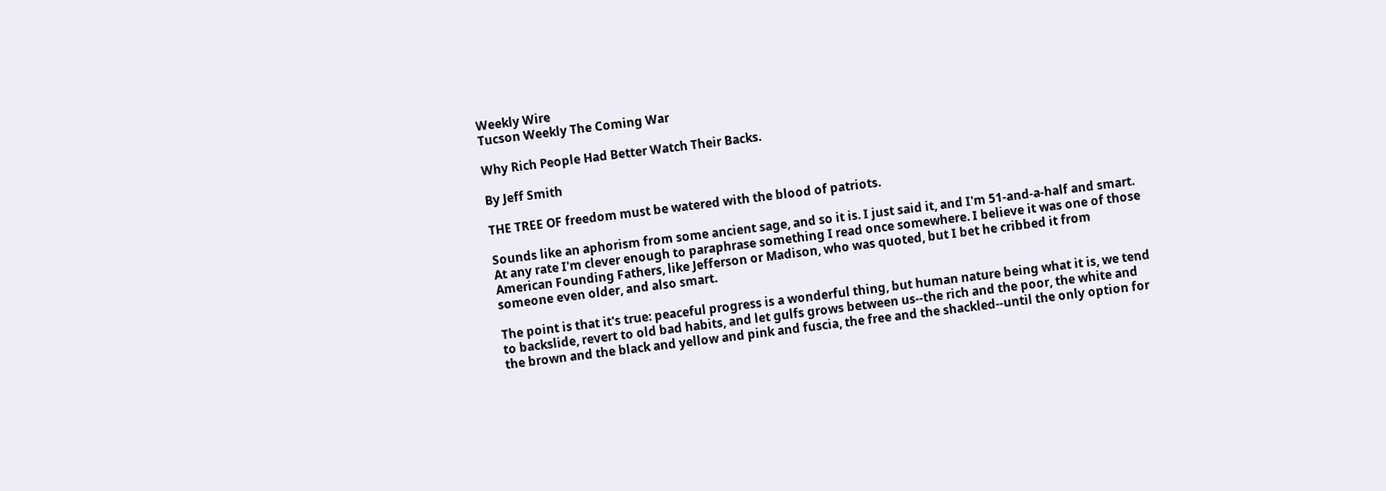Weekly Wire
Tucson Weekly The Coming War

Why Rich People Had Better Watch Their Backs.

By Jeff Smith

THE TREE OF freedom must be watered with the blood of patriots.

Sounds like an aphorism from some ancient sage, and so it is. I just said it, and I'm 51-and-a-half and smart. At any rate I'm clever enough to paraphrase something I read once somewhere. I believe it was one of those American Founding Fathers, like Jefferson or Madison, who was quoted, but I bet he cribbed it from someone even older, and also smart.

The point is that it's true: peaceful progress is a wonderful thing, but human nature being what it is, we tend to backslide, revert to old bad habits, and let gulfs grows between us--the rich and the poor, the white and the brown and the black and yellow and pink and fuscia, the free and the shackled--until the only option for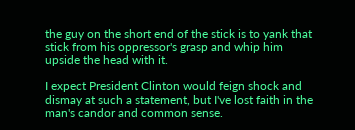the guy on the short end of the stick is to yank that stick from his oppressor's grasp and whip him upside the head with it.

I expect President Clinton would feign shock and dismay at such a statement, but I've lost faith in the man's candor and common sense.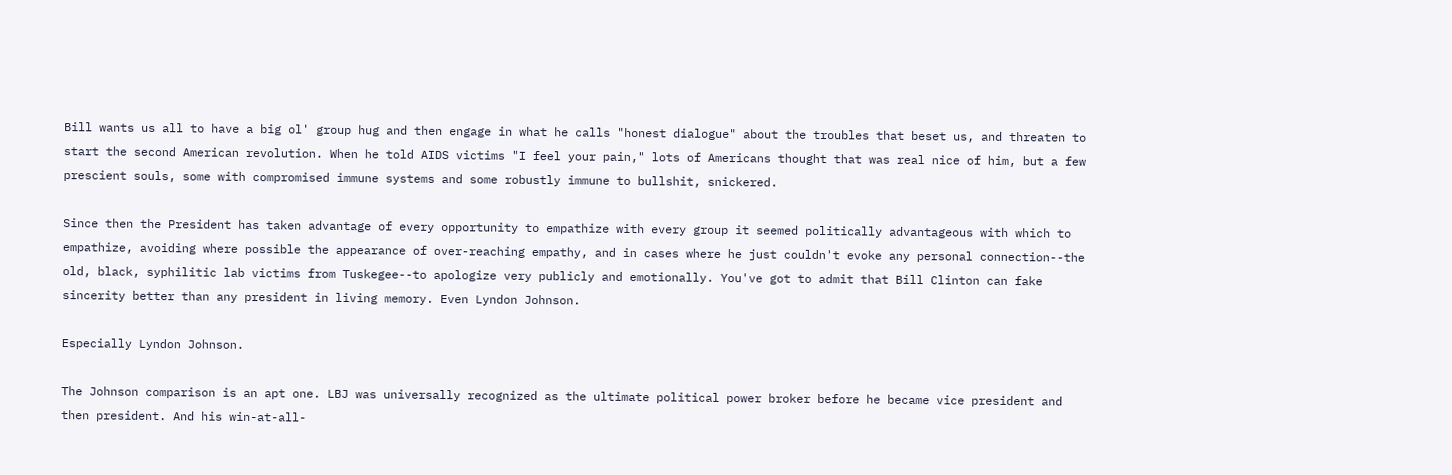Bill wants us all to have a big ol' group hug and then engage in what he calls "honest dialogue" about the troubles that beset us, and threaten to start the second American revolution. When he told AIDS victims "I feel your pain," lots of Americans thought that was real nice of him, but a few prescient souls, some with compromised immune systems and some robustly immune to bullshit, snickered.

Since then the President has taken advantage of every opportunity to empathize with every group it seemed politically advantageous with which to empathize, avoiding where possible the appearance of over-reaching empathy, and in cases where he just couldn't evoke any personal connection--the old, black, syphilitic lab victims from Tuskegee--to apologize very publicly and emotionally. You've got to admit that Bill Clinton can fake sincerity better than any president in living memory. Even Lyndon Johnson.

Especially Lyndon Johnson.

The Johnson comparison is an apt one. LBJ was universally recognized as the ultimate political power broker before he became vice president and then president. And his win-at-all-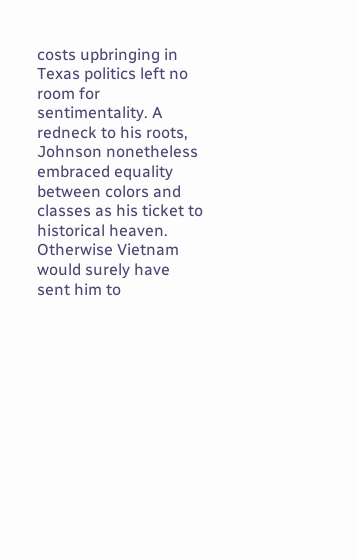costs upbringing in Texas politics left no room for sentimentality. A redneck to his roots, Johnson nonetheless embraced equality between colors and classes as his ticket to historical heaven. Otherwise Vietnam would surely have sent him to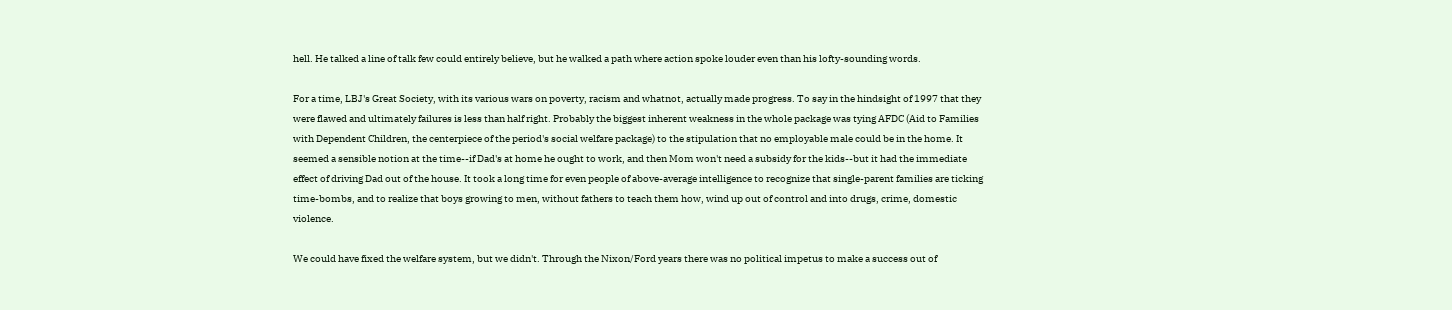hell. He talked a line of talk few could entirely believe, but he walked a path where action spoke louder even than his lofty-sounding words.

For a time, LBJ's Great Society, with its various wars on poverty, racism and whatnot, actually made progress. To say in the hindsight of 1997 that they were flawed and ultimately failures is less than half right. Probably the biggest inherent weakness in the whole package was tying AFDC (Aid to Families with Dependent Children, the centerpiece of the period's social welfare package) to the stipulation that no employable male could be in the home. It seemed a sensible notion at the time--if Dad's at home he ought to work, and then Mom won't need a subsidy for the kids--but it had the immediate effect of driving Dad out of the house. It took a long time for even people of above-average intelligence to recognize that single-parent families are ticking time-bombs, and to realize that boys growing to men, without fathers to teach them how, wind up out of control and into drugs, crime, domestic violence.

We could have fixed the welfare system, but we didn't. Through the Nixon/Ford years there was no political impetus to make a success out of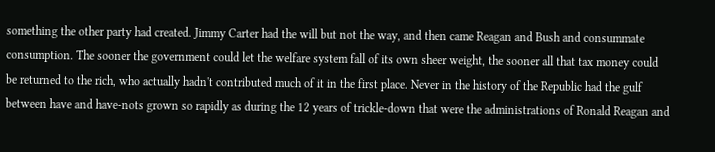something the other party had created. Jimmy Carter had the will but not the way, and then came Reagan and Bush and consummate consumption. The sooner the government could let the welfare system fall of its own sheer weight, the sooner all that tax money could be returned to the rich, who actually hadn't contributed much of it in the first place. Never in the history of the Republic had the gulf between have and have-nots grown so rapidly as during the 12 years of trickle-down that were the administrations of Ronald Reagan and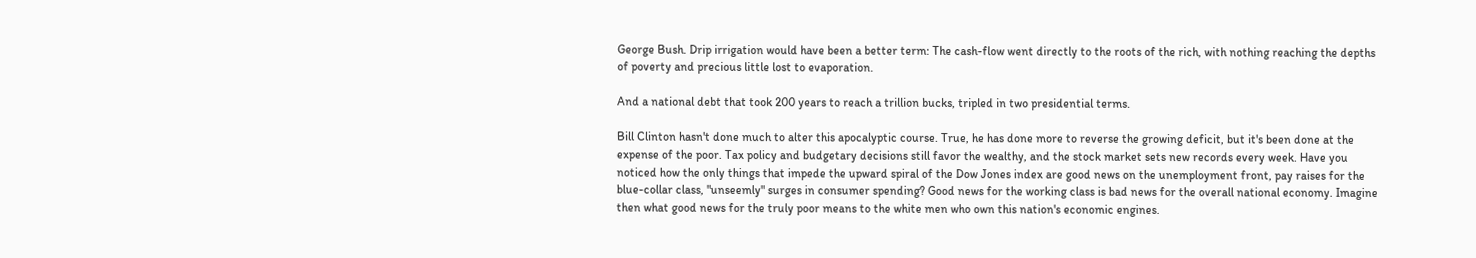George Bush. Drip irrigation would have been a better term: The cash-flow went directly to the roots of the rich, with nothing reaching the depths of poverty and precious little lost to evaporation.

And a national debt that took 200 years to reach a trillion bucks, tripled in two presidential terms.

Bill Clinton hasn't done much to alter this apocalyptic course. True, he has done more to reverse the growing deficit, but it's been done at the expense of the poor. Tax policy and budgetary decisions still favor the wealthy, and the stock market sets new records every week. Have you noticed how the only things that impede the upward spiral of the Dow Jones index are good news on the unemployment front, pay raises for the blue-collar class, "unseemly" surges in consumer spending? Good news for the working class is bad news for the overall national economy. Imagine then what good news for the truly poor means to the white men who own this nation's economic engines.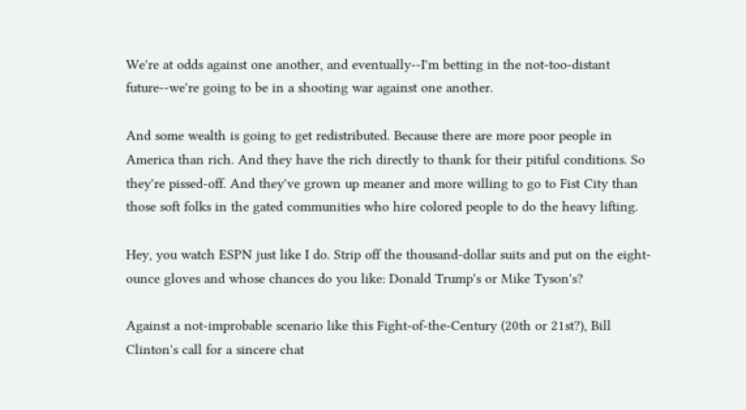We're at odds against one another, and eventually--I'm betting in the not-too-distant future--we're going to be in a shooting war against one another.

And some wealth is going to get redistributed. Because there are more poor people in America than rich. And they have the rich directly to thank for their pitiful conditions. So they're pissed-off. And they've grown up meaner and more willing to go to Fist City than those soft folks in the gated communities who hire colored people to do the heavy lifting.

Hey, you watch ESPN just like I do. Strip off the thousand-dollar suits and put on the eight-ounce gloves and whose chances do you like: Donald Trump's or Mike Tyson's?

Against a not-improbable scenario like this Fight-of-the-Century (20th or 21st?), Bill Clinton's call for a sincere chat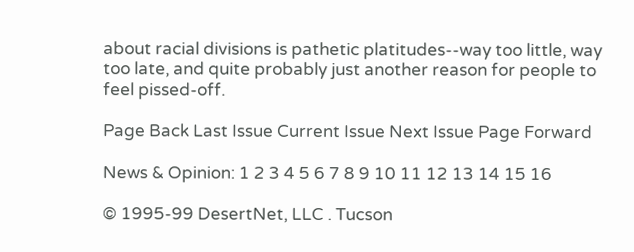about racial divisions is pathetic platitudes--way too little, way too late, and quite probably just another reason for people to feel pissed-off.

Page Back Last Issue Current Issue Next Issue Page Forward

News & Opinion: 1 2 3 4 5 6 7 8 9 10 11 12 13 14 15 16

© 1995-99 DesertNet, LLC . Tucson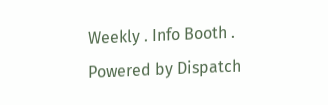Weekly . Info Booth . Powered by Dispatch